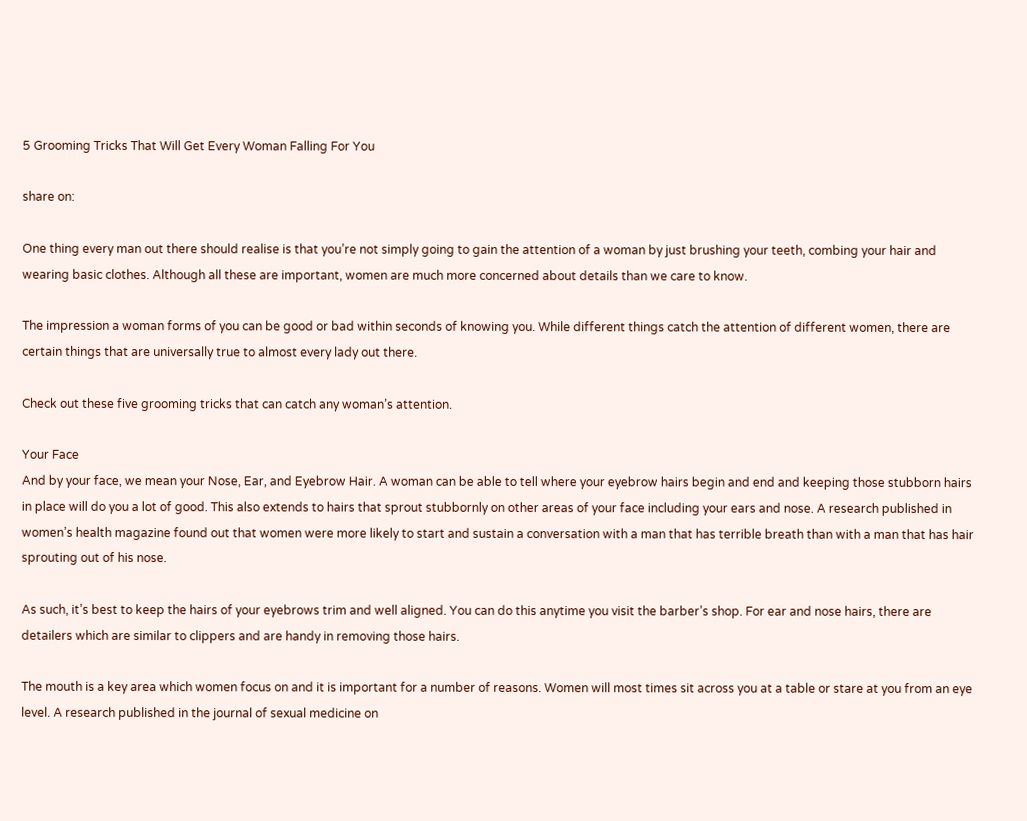5 Grooming Tricks That Will Get Every Woman Falling For You

share on:

One thing every man out there should realise is that you’re not simply going to gain the attention of a woman by just brushing your teeth, combing your hair and wearing basic clothes. Although all these are important, women are much more concerned about details than we care to know.

The impression a woman forms of you can be good or bad within seconds of knowing you. While different things catch the attention of different women, there are certain things that are universally true to almost every lady out there.

Check out these five grooming tricks that can catch any woman’s attention.

Your Face
And by your face, we mean your Nose, Ear, and Eyebrow Hair. A woman can be able to tell where your eyebrow hairs begin and end and keeping those stubborn hairs in place will do you a lot of good. This also extends to hairs that sprout stubbornly on other areas of your face including your ears and nose. A research published in women’s health magazine found out that women were more likely to start and sustain a conversation with a man that has terrible breath than with a man that has hair sprouting out of his nose.

As such, it’s best to keep the hairs of your eyebrows trim and well aligned. You can do this anytime you visit the barber’s shop. For ear and nose hairs, there are detailers which are similar to clippers and are handy in removing those hairs.

The mouth is a key area which women focus on and it is important for a number of reasons. Women will most times sit across you at a table or stare at you from an eye level. A research published in the journal of sexual medicine on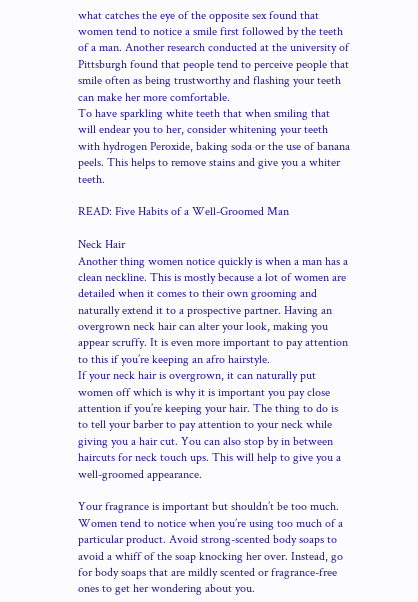what catches the eye of the opposite sex found that women tend to notice a smile first followed by the teeth of a man. Another research conducted at the university of Pittsburgh found that people tend to perceive people that smile often as being trustworthy and flashing your teeth can make her more comfortable.
To have sparkling white teeth that when smiling that will endear you to her, consider whitening your teeth with hydrogen Peroxide, baking soda or the use of banana peels. This helps to remove stains and give you a whiter teeth.

READ: Five Habits of a Well-Groomed Man

Neck Hair
Another thing women notice quickly is when a man has a clean neckline. This is mostly because a lot of women are detailed when it comes to their own grooming and naturally extend it to a prospective partner. Having an overgrown neck hair can alter your look, making you appear scruffy. It is even more important to pay attention to this if you’re keeping an afro hairstyle.
If your neck hair is overgrown, it can naturally put women off which is why it is important you pay close attention if you’re keeping your hair. The thing to do is to tell your barber to pay attention to your neck while giving you a hair cut. You can also stop by in between haircuts for neck touch ups. This will help to give you a well-groomed appearance.

Your fragrance is important but shouldn’t be too much. Women tend to notice when you’re using too much of a particular product. Avoid strong-scented body soaps to avoid a whiff of the soap knocking her over. Instead, go for body soaps that are mildly scented or fragrance-free ones to get her wondering about you.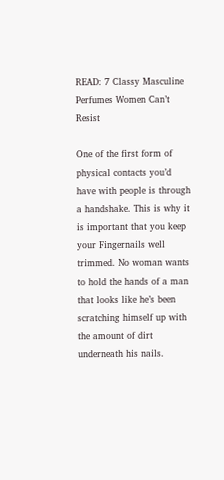READ: 7 Classy Masculine Perfumes Women Can’t Resist

One of the first form of physical contacts you’d have with people is through a handshake. This is why it is important that you keep your Fingernails well trimmed. No woman wants to hold the hands of a man that looks like he’s been scratching himself up with the amount of dirt underneath his nails.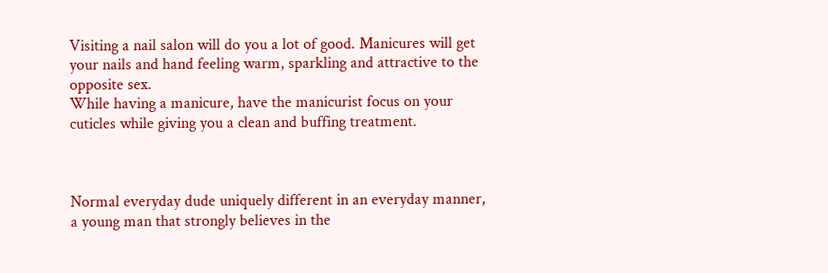Visiting a nail salon will do you a lot of good. Manicures will get your nails and hand feeling warm, sparkling and attractive to the opposite sex.
While having a manicure, have the manicurist focus on your cuticles while giving you a clean and buffing treatment.



Normal everyday dude uniquely different in an everyday manner, a young man that strongly believes in the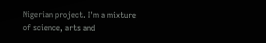Nigerian project. I'm a mixture of science, arts and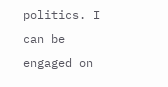politics. I can be engaged on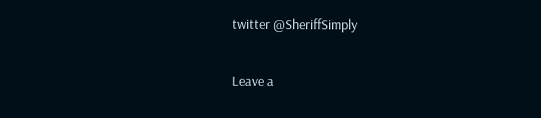twitter @SheriffSimply

Leave a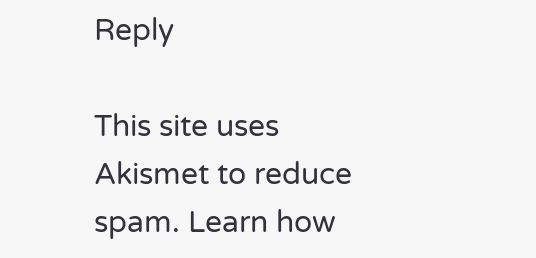Reply

This site uses Akismet to reduce spam. Learn how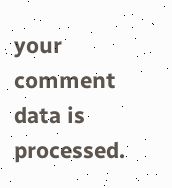your comment data is processed.